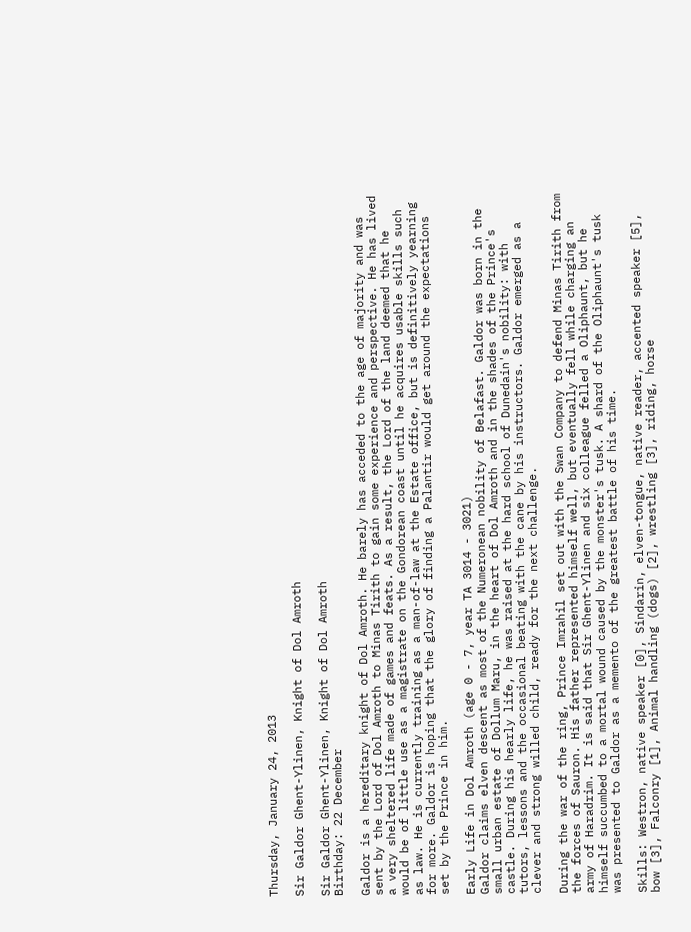Thursday, January 24, 2013

Sir Galdor Ghent-Ylinen, Knight of Dol Amroth

Sir Galdor Ghent-Ylinen, Knight of Dol Amroth
Birthday: 22 December

Galdor is a hereditary knight of Dol Amroth. He barely has acceded to the age of majority and was sent by the Lord of Dol Amroth to Minas Tirith to gain some experience and perspective. He has lived a very sheltered life made of games and feats. As a result, the Lord of the land deemed that he would be of little use as a magistrate on the Gondorean coast until he acquires usable skills such as law. He is currently training as a man-of-law at the Estate office, but is definitively yearning for more. Galdor is hoping that the glory of finding a Palantir would get around the expectations set by the Prince in him.

Early Life in Dol Amroth (age 0 - 7, year TA 3014 - 3021)
Galdor claims elven descent as most of the Numeronean nobility of Belafast. Galdor was born in the small urban estate of Dollum Maru, in the heart of Dol Amroth and in the shades of the Prince's castle. During his hearly life, he was raised at the hard school of Dunedain's nobility: with tutors, lessons and the occasional beating with the cane by his instructors. Galdor emerged as a clever and strong willed child, ready for the next challenge.

During the war of the ring, Prince Imrahil set out with the Swan Company to defend Minas Tirith from the forces of Sauron. His father represented himself well, but eventually fell while charging an army of Haradrim. It is said that Sir Ghent-Ylinen and six colleague felled a Oliphaunt, but he himself succumbed to a mortal wound caused by the monster's tusk. A shard of the Oliphaunt's tusk was presented to Galdor as a memento of the greatest battle of his time.

Skills: Westron, native speaker [0], Sindarin, elven-tongue, native reader, accented speaker [5], bow [3], Falconry [1], Animal handling (dogs) [2], wrestling [3], riding, horse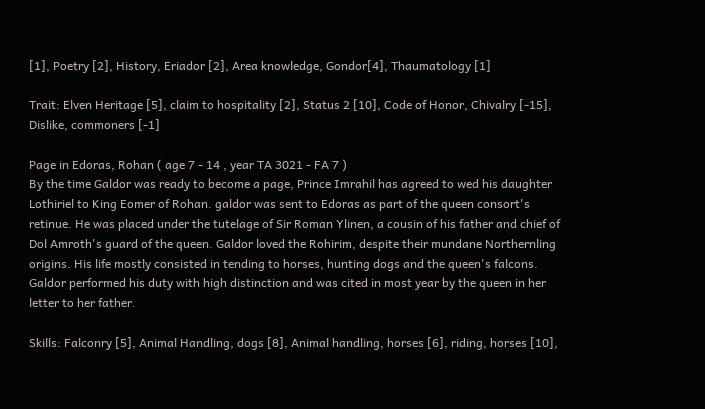[1], Poetry [2], History, Eriador [2], Area knowledge, Gondor[4], Thaumatology [1]

Trait: Elven Heritage [5], claim to hospitality [2], Status 2 [10], Code of Honor, Chivalry [-15], Dislike, commoners [-1]

Page in Edoras, Rohan ( age 7 - 14 , year TA 3021 - FA 7 )
By the time Galdor was ready to become a page, Prince Imrahil has agreed to wed his daughter Lothiriel to King Eomer of Rohan. galdor was sent to Edoras as part of the queen consort's retinue. He was placed under the tutelage of Sir Roman Ylinen, a cousin of his father and chief of Dol Amroth's guard of the queen. Galdor loved the Rohirim, despite their mundane Northernling origins. His life mostly consisted in tending to horses, hunting dogs and the queen's falcons. Galdor performed his duty with high distinction and was cited in most year by the queen in her letter to her father.

Skills: Falconry [5], Animal Handling, dogs [8], Animal handling, horses [6], riding, horses [10],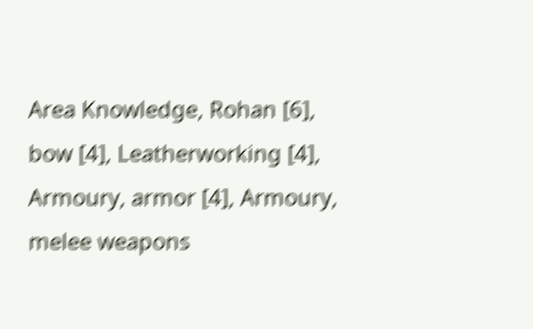Area Knowledge, Rohan [6], bow [4], Leatherworking [4], Armoury, armor [4], Armoury, melee weapons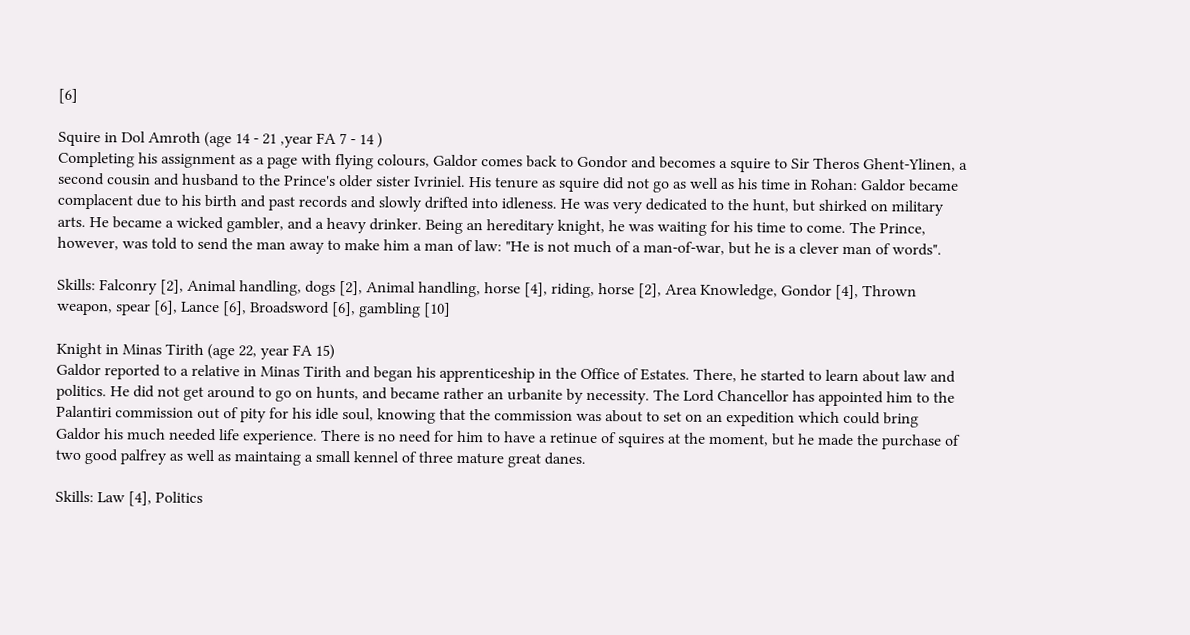[6]

Squire in Dol Amroth (age 14 - 21 ,year FA 7 - 14 )
Completing his assignment as a page with flying colours, Galdor comes back to Gondor and becomes a squire to Sir Theros Ghent-Ylinen, a second cousin and husband to the Prince's older sister Ivriniel. His tenure as squire did not go as well as his time in Rohan: Galdor became complacent due to his birth and past records and slowly drifted into idleness. He was very dedicated to the hunt, but shirked on military arts. He became a wicked gambler, and a heavy drinker. Being an hereditary knight, he was waiting for his time to come. The Prince, however, was told to send the man away to make him a man of law: "He is not much of a man-of-war, but he is a clever man of words".

Skills: Falconry [2], Animal handling, dogs [2], Animal handling, horse [4], riding, horse [2], Area Knowledge, Gondor [4], Thrown weapon, spear [6], Lance [6], Broadsword [6], gambling [10]

Knight in Minas Tirith (age 22, year FA 15)
Galdor reported to a relative in Minas Tirith and began his apprenticeship in the Office of Estates. There, he started to learn about law and politics. He did not get around to go on hunts, and became rather an urbanite by necessity. The Lord Chancellor has appointed him to the Palantiri commission out of pity for his idle soul, knowing that the commission was about to set on an expedition which could bring Galdor his much needed life experience. There is no need for him to have a retinue of squires at the moment, but he made the purchase of two good palfrey as well as maintaing a small kennel of three mature great danes.

Skills: Law [4], Politics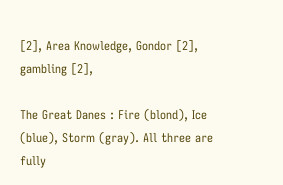[2], Area Knowledge, Gondor [2], gambling [2],

The Great Danes : Fire (blond), Ice (blue), Storm (gray). All three are fully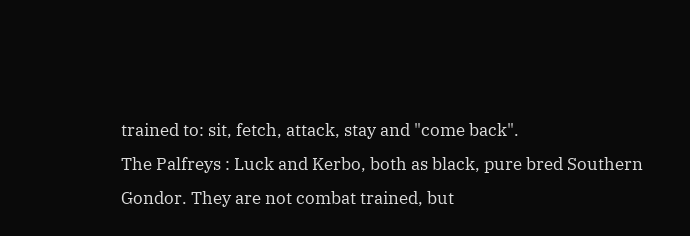trained to: sit, fetch, attack, stay and "come back".
The Palfreys : Luck and Kerbo, both as black, pure bred Southern Gondor. They are not combat trained, but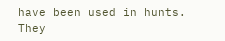have been used in hunts. They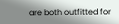are both outfitted for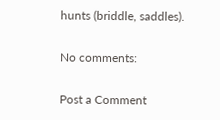hunts (briddle, saddles).

No comments:

Post a Comment